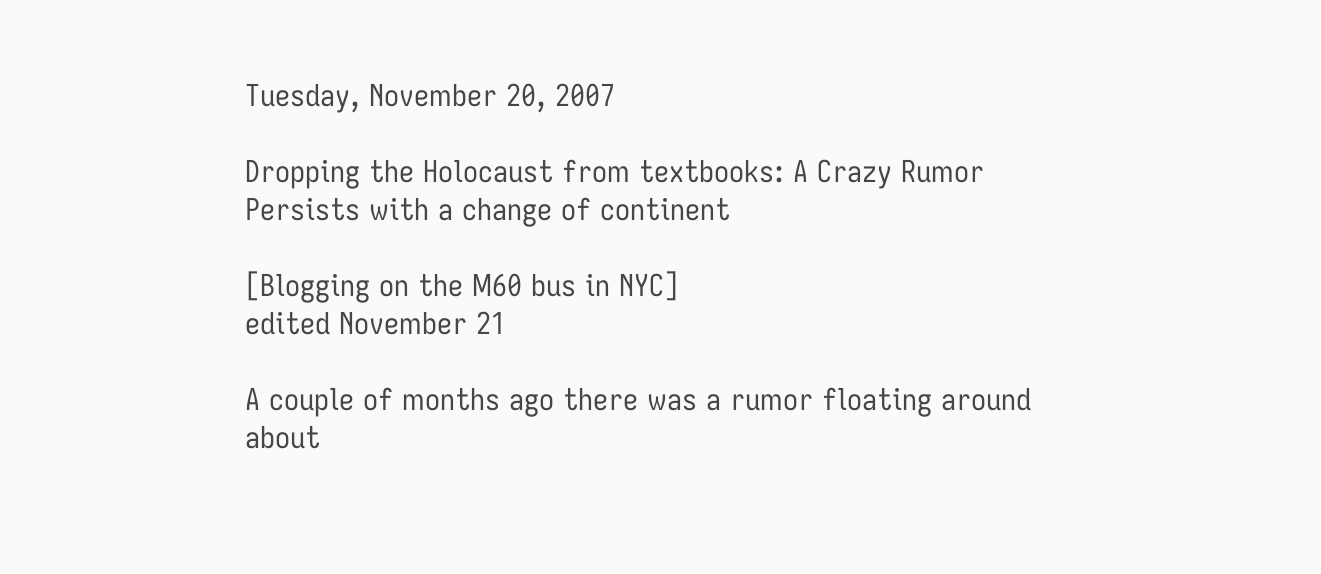Tuesday, November 20, 2007

Dropping the Holocaust from textbooks: A Crazy Rumor Persists with a change of continent

[Blogging on the M60 bus in NYC]
edited November 21

A couple of months ago there was a rumor floating around about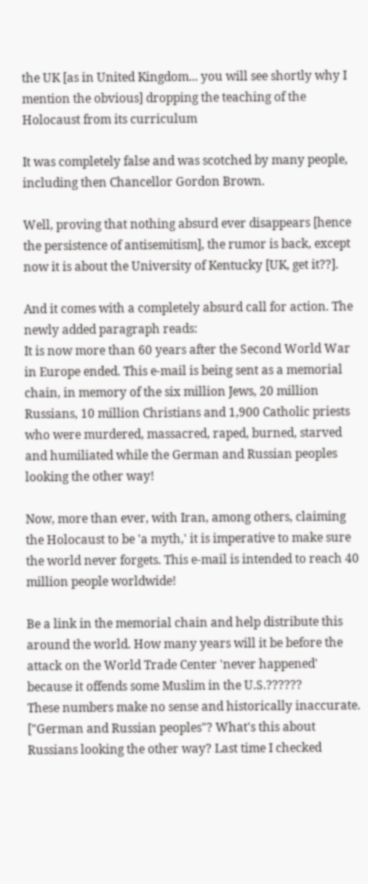the UK [as in United Kingdom... you will see shortly why I mention the obvious] dropping the teaching of the Holocaust from its curriculum

It was completely false and was scotched by many people, including then Chancellor Gordon Brown.

Well, proving that nothing absurd ever disappears [hence the persistence of antisemitism], the rumor is back, except now it is about the University of Kentucky [UK, get it??].

And it comes with a completely absurd call for action. The newly added paragraph reads:
It is now more than 60 years after the Second World War in Europe ended. This e-mail is being sent as a memorial chain, in memory of the six million Jews, 20 million Russians, 10 million Christians and 1,900 Catholic priests who were murdered, massacred, raped, burned, starved and humiliated while the German and Russian peoples looking the other way!

Now, more than ever, with Iran, among others, claiming the Holocaust to be 'a myth,' it is imperative to make sure the world never forgets. This e-mail is intended to reach 40 million people worldwide!

Be a link in the memorial chain and help distribute this around the world. How many years will it be before the attack on the World Trade Center 'never happened' because it offends some Muslim in the U.S.??????
These numbers make no sense and historically inaccurate. ["German and Russian peoples"? What's this about Russians looking the other way? Last time I checked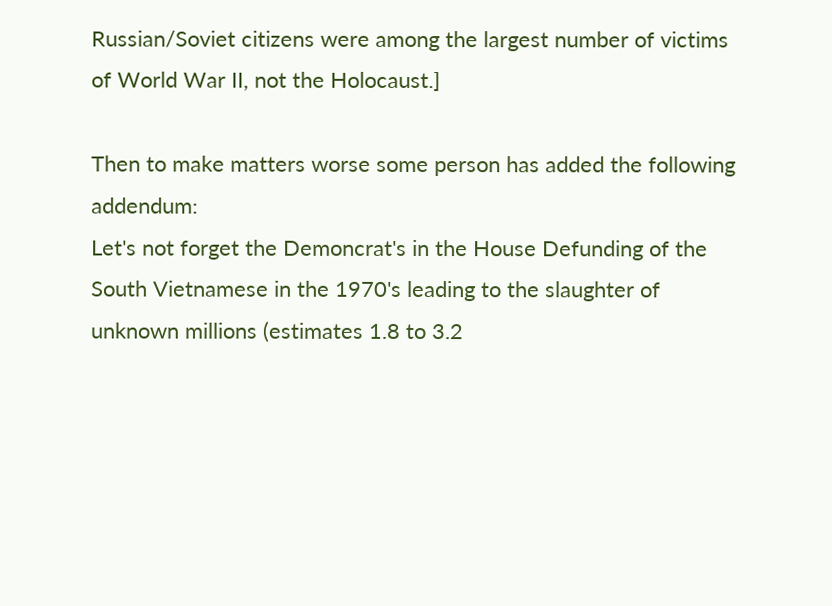Russian/Soviet citizens were among the largest number of victims of World War II, not the Holocaust.]

Then to make matters worse some person has added the following addendum:
Let's not forget the Demoncrat's in the House Defunding of the South Vietnamese in the 1970's leading to the slaughter of unknown millions (estimates 1.8 to 3.2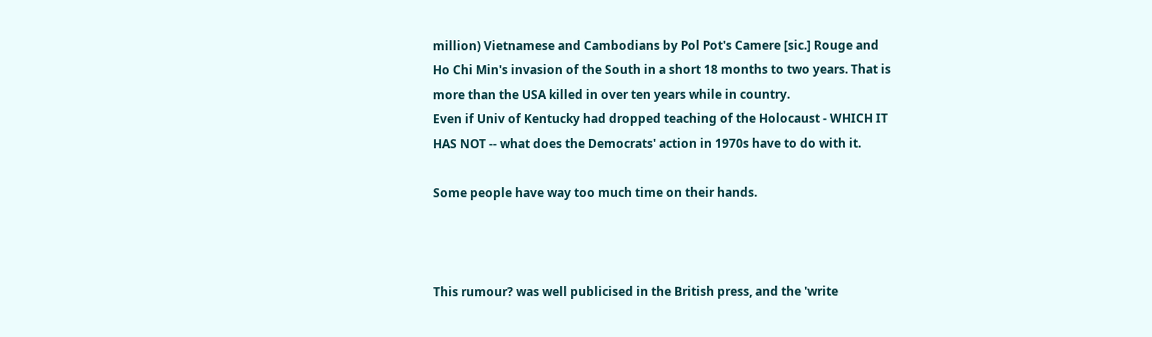million) Vietnamese and Cambodians by Pol Pot's Camere [sic.] Rouge and Ho Chi Min's invasion of the South in a short 18 months to two years. That is more than the USA killed in over ten years while in country.
Even if Univ of Kentucky had dropped teaching of the Holocaust - WHICH IT HAS NOT -- what does the Democrats' action in 1970s have to do with it.

Some people have way too much time on their hands.



This rumour? was well publicised in the British press, and the 'write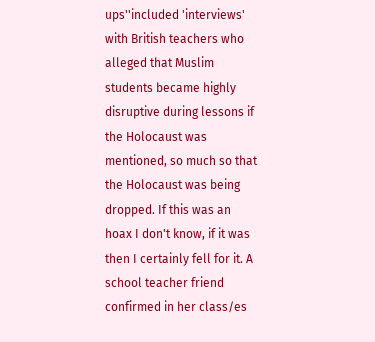ups''included 'interviews' with British teachers who alleged that Muslim students became highly disruptive during lessons if the Holocaust was mentioned, so much so that the Holocaust was being dropped. If this was an hoax I don't know, if it was then I certainly fell for it. A school teacher friend confirmed in her class/es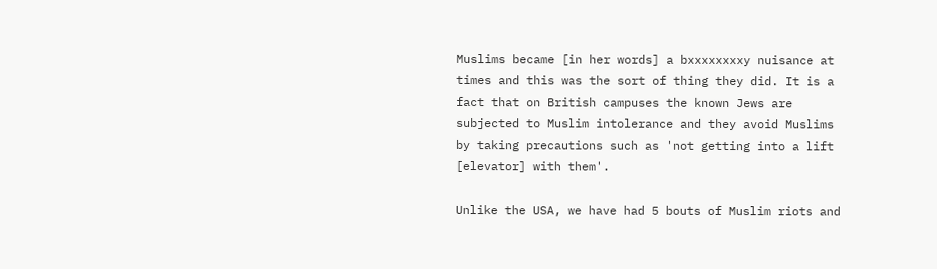Muslims became [in her words] a bxxxxxxxxy nuisance at times and this was the sort of thing they did. It is a fact that on British campuses the known Jews are subjected to Muslim intolerance and they avoid Muslims by taking precautions such as 'not getting into a lift [elevator] with them'.

Unlike the USA, we have had 5 bouts of Muslim riots and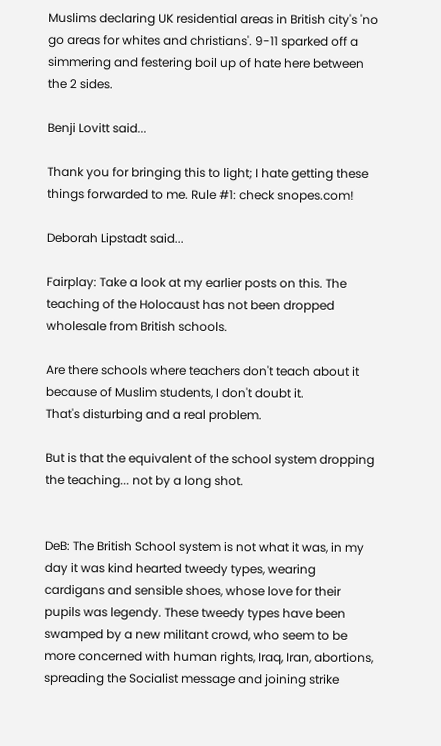Muslims declaring UK residential areas in British city's 'no go areas for whites and christians'. 9-11 sparked off a simmering and festering boil up of hate here between the 2 sides.

Benji Lovitt said...

Thank you for bringing this to light; I hate getting these things forwarded to me. Rule #1: check snopes.com!

Deborah Lipstadt said...

Fairplay: Take a look at my earlier posts on this. The teaching of the Holocaust has not been dropped wholesale from British schools.

Are there schools where teachers don't teach about it because of Muslim students, I don't doubt it.
That's disturbing and a real problem.

But is that the equivalent of the school system dropping the teaching... not by a long shot.


DeB: The British School system is not what it was, in my day it was kind hearted tweedy types, wearing cardigans and sensible shoes, whose love for their pupils was legendy. These tweedy types have been swamped by a new militant crowd, who seem to be more concerned with human rights, Iraq, Iran, abortions, spreading the Socialist message and joining strike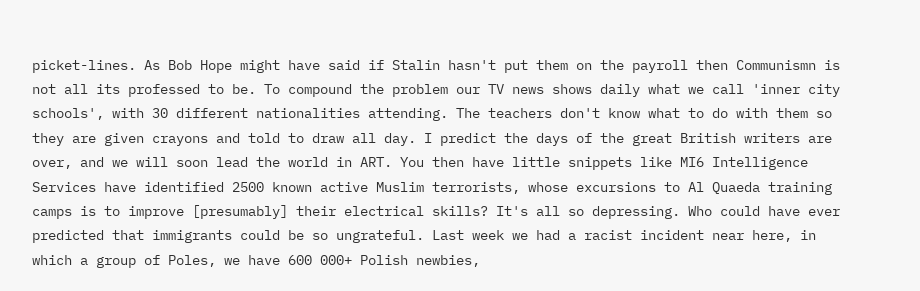picket-lines. As Bob Hope might have said if Stalin hasn't put them on the payroll then Communismn is not all its professed to be. To compound the problem our TV news shows daily what we call 'inner city schools', with 30 different nationalities attending. The teachers don't know what to do with them so they are given crayons and told to draw all day. I predict the days of the great British writers are over, and we will soon lead the world in ART. You then have little snippets like MI6 Intelligence Services have identified 2500 known active Muslim terrorists, whose excursions to Al Quaeda training camps is to improve [presumably] their electrical skills? It's all so depressing. Who could have ever predicted that immigrants could be so ungrateful. Last week we had a racist incident near here, in which a group of Poles, we have 600 000+ Polish newbies,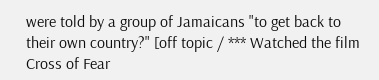were told by a group of Jamaicans "to get back to their own country?" [off topic / *** Watched the film Cross of Fear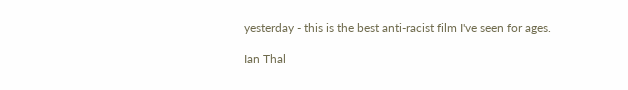yesterday - this is the best anti-racist film I've seen for ages.

Ian Thal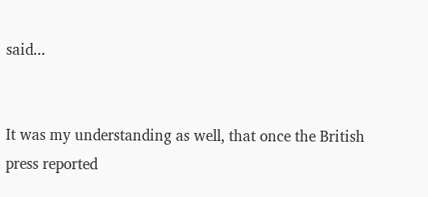said...


It was my understanding as well, that once the British press reported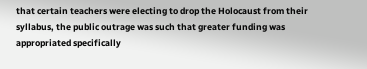that certain teachers were electing to drop the Holocaust from their syllabus, the public outrage was such that greater funding was appropriated specifically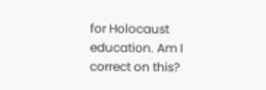for Holocaust education. Am I correct on this?